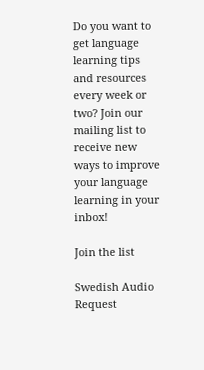Do you want to get language learning tips and resources every week or two? Join our mailing list to receive new ways to improve your language learning in your inbox!

Join the list

Swedish Audio Request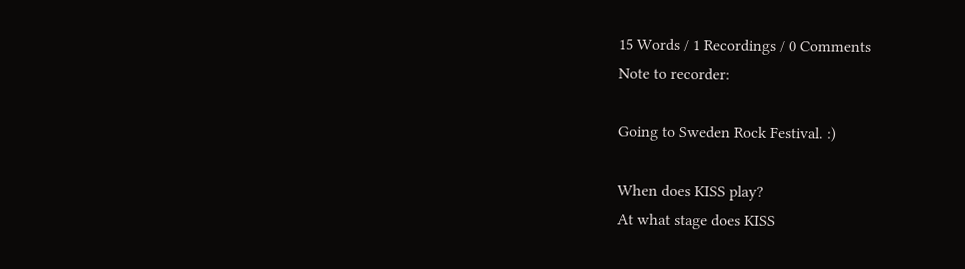15 Words / 1 Recordings / 0 Comments
Note to recorder:

Going to Sweden Rock Festival. :)

When does KISS play?
At what stage does KISS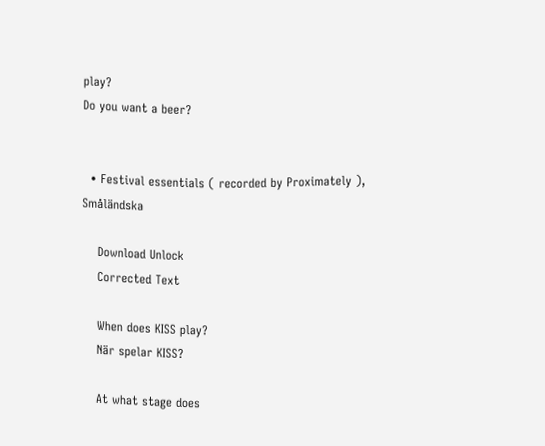play?
Do you want a beer?


  • Festival essentials ( recorded by Proximately ), Småländska

    Download Unlock
    Corrected Text

    When does KISS play?
    När spelar KISS?

    At what stage does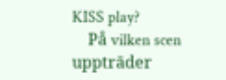KISS play?
    På vilken scen uppträder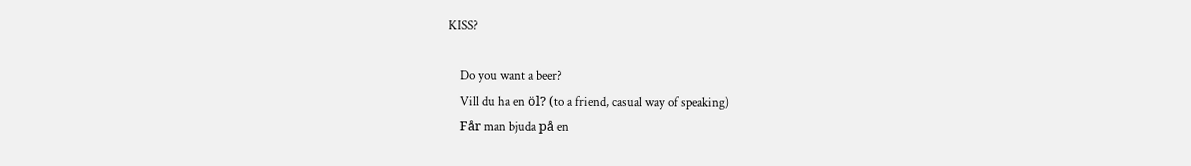KISS?

    Do you want a beer?
    Vill du ha en öl? (to a friend, casual way of speaking)
    Får man bjuda på en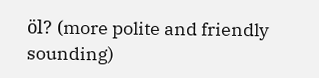öl? (more polite and friendly sounding)